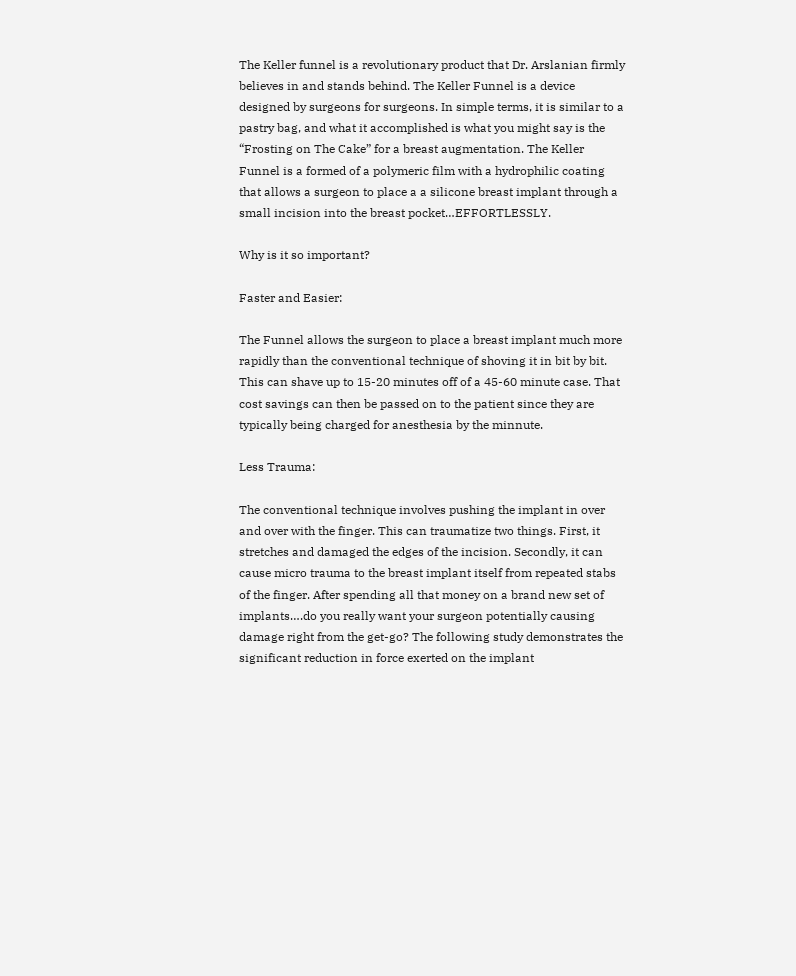The Keller funnel is a revolutionary product that Dr. Arslanian firmly believes in and stands behind. The Keller Funnel is a device designed by surgeons for surgeons. In simple terms, it is similar to a pastry bag, and what it accomplished is what you might say is the “Frosting on The Cake” for a breast augmentation. The Keller Funnel is a formed of a polymeric film with a hydrophilic coating that allows a surgeon to place a a silicone breast implant through a small incision into the breast pocket…EFFORTLESSLY.

Why is it so important?

Faster and Easier:

The Funnel allows the surgeon to place a breast implant much more rapidly than the conventional technique of shoving it in bit by bit. This can shave up to 15-20 minutes off of a 45-60 minute case. That cost savings can then be passed on to the patient since they are typically being charged for anesthesia by the minnute.

Less Trauma:

The conventional technique involves pushing the implant in over and over with the finger. This can traumatize two things. First, it stretches and damaged the edges of the incision. Secondly, it can cause micro trauma to the breast implant itself from repeated stabs of the finger. After spending all that money on a brand new set of implants….do you really want your surgeon potentially causing damage right from the get-go? The following study demonstrates the significant reduction in force exerted on the implant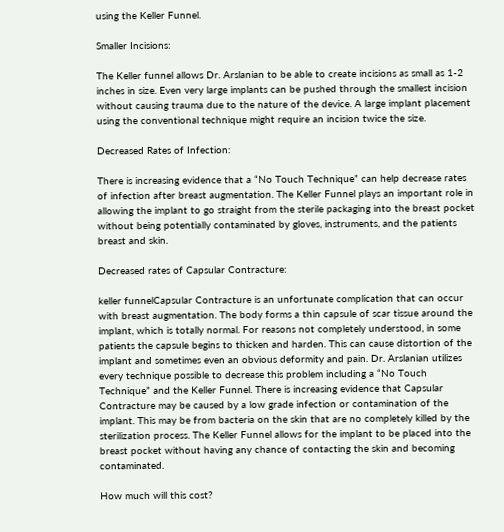using the Keller Funnel.

Smaller Incisions:

The Keller funnel allows Dr. Arslanian to be able to create incisions as small as 1-2 inches in size. Even very large implants can be pushed through the smallest incision without causing trauma due to the nature of the device. A large implant placement using the conventional technique might require an incision twice the size.

Decreased Rates of Infection:

There is increasing evidence that a “No Touch Technique” can help decrease rates of infection after breast augmentation. The Keller Funnel plays an important role in allowing the implant to go straight from the sterile packaging into the breast pocket without being potentially contaminated by gloves, instruments, and the patients breast and skin.

Decreased rates of Capsular Contracture:

keller funnelCapsular Contracture is an unfortunate complication that can occur with breast augmentation. The body forms a thin capsule of scar tissue around the implant, which is totally normal. For reasons not completely understood, in some patients the capsule begins to thicken and harden. This can cause distortion of the implant and sometimes even an obvious deformity and pain. Dr. Arslanian utilizes every technique possible to decrease this problem including a “No Touch Technique” and the Keller Funnel. There is increasing evidence that Capsular Contracture may be caused by a low grade infection or contamination of the implant. This may be from bacteria on the skin that are no completely killed by the sterilization process. The Keller Funnel allows for the implant to be placed into the breast pocket without having any chance of contacting the skin and becoming contaminated.

How much will this cost?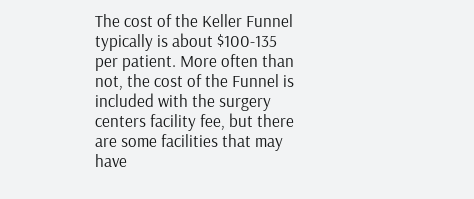The cost of the Keller Funnel typically is about $100-135 per patient. More often than not, the cost of the Funnel is included with the surgery centers facility fee, but there are some facilities that may have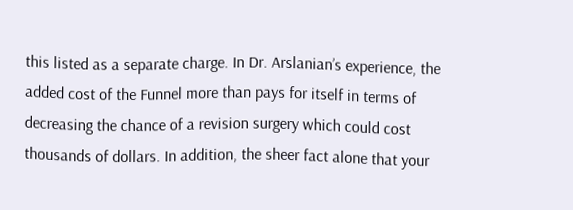this listed as a separate charge. In Dr. Arslanian’s experience, the added cost of the Funnel more than pays for itself in terms of decreasing the chance of a revision surgery which could cost thousands of dollars. In addition, the sheer fact alone that your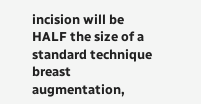incision will be HALF the size of a standard technique breast augmentation,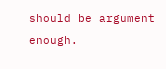should be argument enough.